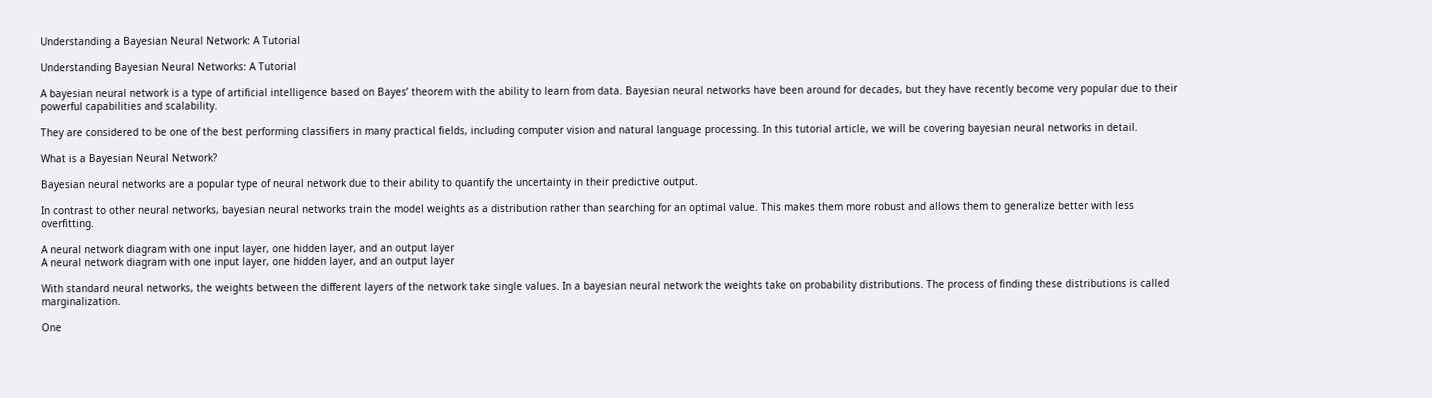Understanding a Bayesian Neural Network: A Tutorial

Understanding Bayesian Neural Networks: A Tutorial

A bayesian neural network is a type of artificial intelligence based on Bayes’ theorem with the ability to learn from data. Bayesian neural networks have been around for decades, but they have recently become very popular due to their powerful capabilities and scalability.

They are considered to be one of the best performing classifiers in many practical fields, including computer vision and natural language processing. In this tutorial article, we will be covering bayesian neural networks in detail.

What is a Bayesian Neural Network?

Bayesian neural networks are a popular type of neural network due to their ability to quantify the uncertainty in their predictive output.

In contrast to other neural networks, bayesian neural networks train the model weights as a distribution rather than searching for an optimal value. This makes them more robust and allows them to generalize better with less overfitting.

A neural network diagram with one input layer, one hidden layer, and an output layer
A neural network diagram with one input layer, one hidden layer, and an output layer

With standard neural networks, the weights between the different layers of the network take single values. In a bayesian neural network the weights take on probability distributions. The process of finding these distributions is called marginalization.

One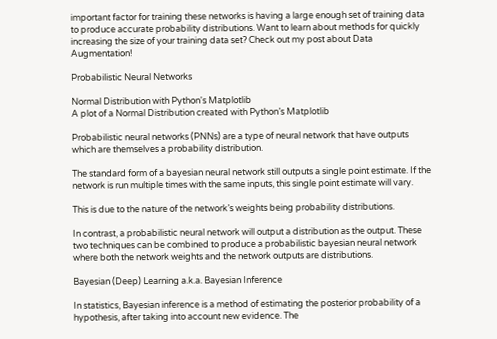important factor for training these networks is having a large enough set of training data to produce accurate probability distributions. Want to learn about methods for quickly increasing the size of your training data set? Check out my post about Data Augmentation!

Probabilistic Neural Networks

Normal Distribution with Python's Matplotlib
A plot of a Normal Distribution created with Python’s Matplotlib

Probabilistic neural networks (PNNs) are a type of neural network that have outputs which are themselves a probability distribution.

The standard form of a bayesian neural network still outputs a single point estimate. If the network is run multiple times with the same inputs, this single point estimate will vary.

This is due to the nature of the network’s weights being probability distributions.

In contrast, a probabilistic neural network will output a distribution as the output. These two techniques can be combined to produce a probabilistic bayesian neural network where both the network weights and the network outputs are distributions.

Bayesian (Deep) Learning a.k.a. Bayesian Inference

In statistics, Bayesian inference is a method of estimating the posterior probability of a hypothesis, after taking into account new evidence. The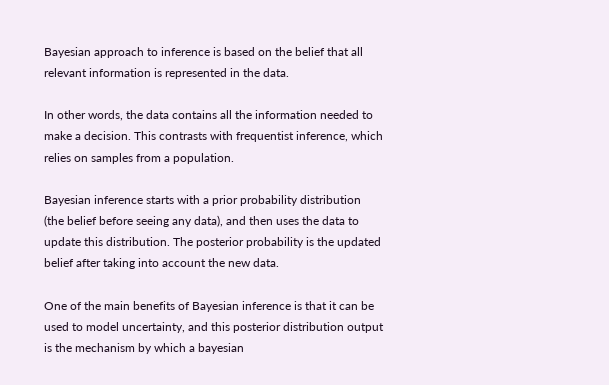Bayesian approach to inference is based on the belief that all relevant information is represented in the data.

In other words, the data contains all the information needed to make a decision. This contrasts with frequentist inference, which relies on samples from a population.

Bayesian inference starts with a prior probability distribution (the belief before seeing any data), and then uses the data to update this distribution. The posterior probability is the updated belief after taking into account the new data.

One of the main benefits of Bayesian inference is that it can be used to model uncertainty, and this posterior distribution output is the mechanism by which a bayesian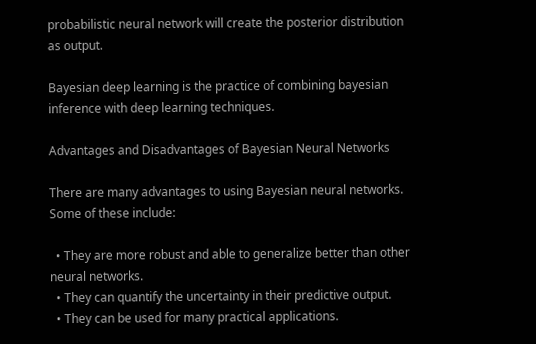probabilistic neural network will create the posterior distribution as output.

Bayesian deep learning is the practice of combining bayesian inference with deep learning techniques.

Advantages and Disadvantages of Bayesian Neural Networks

There are many advantages to using Bayesian neural networks. Some of these include:

  • They are more robust and able to generalize better than other neural networks.
  • They can quantify the uncertainty in their predictive output.
  • They can be used for many practical applications.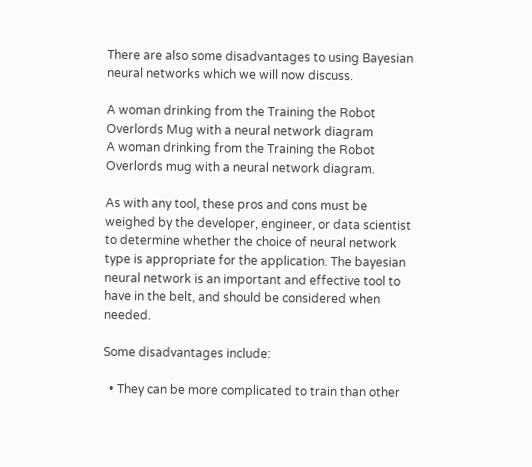There are also some disadvantages to using Bayesian neural networks which we will now discuss.

A woman drinking from the Training the Robot Overlords Mug with a neural network diagram
A woman drinking from the Training the Robot Overlords mug with a neural network diagram.

As with any tool, these pros and cons must be weighed by the developer, engineer, or data scientist to determine whether the choice of neural network type is appropriate for the application. The bayesian neural network is an important and effective tool to have in the belt, and should be considered when needed.

Some disadvantages include:

  • They can be more complicated to train than other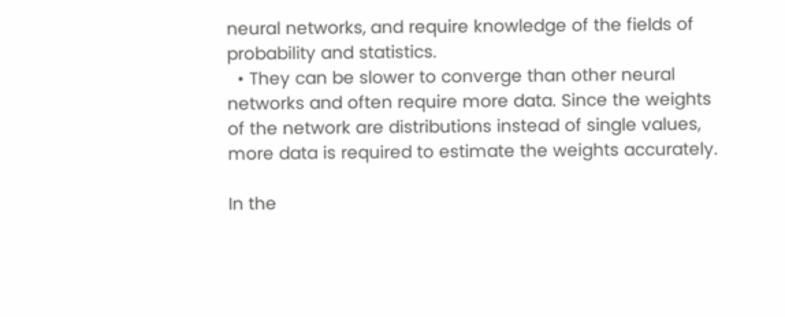neural networks, and require knowledge of the fields of probability and statistics.
  • They can be slower to converge than other neural networks and often require more data. Since the weights of the network are distributions instead of single values, more data is required to estimate the weights accurately.

In the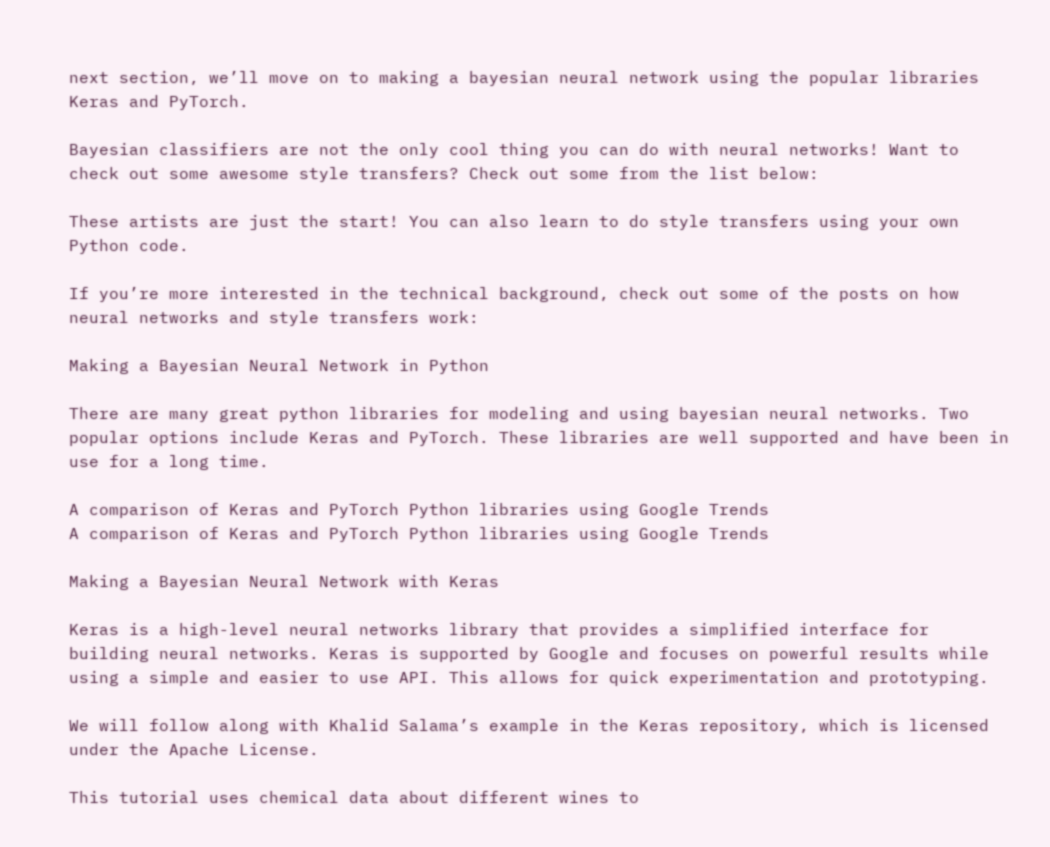next section, we’ll move on to making a bayesian neural network using the popular libraries Keras and PyTorch.

Bayesian classifiers are not the only cool thing you can do with neural networks! Want to check out some awesome style transfers? Check out some from the list below:

These artists are just the start! You can also learn to do style transfers using your own Python code.

If you’re more interested in the technical background, check out some of the posts on how neural networks and style transfers work:

Making a Bayesian Neural Network in Python

There are many great python libraries for modeling and using bayesian neural networks. Two popular options include Keras and PyTorch. These libraries are well supported and have been in use for a long time.

A comparison of Keras and PyTorch Python libraries using Google Trends
A comparison of Keras and PyTorch Python libraries using Google Trends

Making a Bayesian Neural Network with Keras

Keras is a high-level neural networks library that provides a simplified interface for building neural networks. Keras is supported by Google and focuses on powerful results while using a simple and easier to use API. This allows for quick experimentation and prototyping.

We will follow along with Khalid Salama’s example in the Keras repository, which is licensed under the Apache License.

This tutorial uses chemical data about different wines to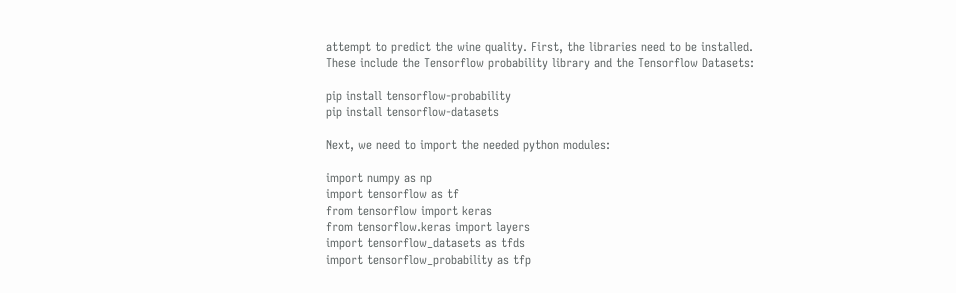attempt to predict the wine quality. First, the libraries need to be installed. These include the Tensorflow probability library and the Tensorflow Datasets:

pip install tensorflow-probability
pip install tensorflow-datasets

Next, we need to import the needed python modules:

import numpy as np
import tensorflow as tf
from tensorflow import keras
from tensorflow.keras import layers
import tensorflow_datasets as tfds
import tensorflow_probability as tfp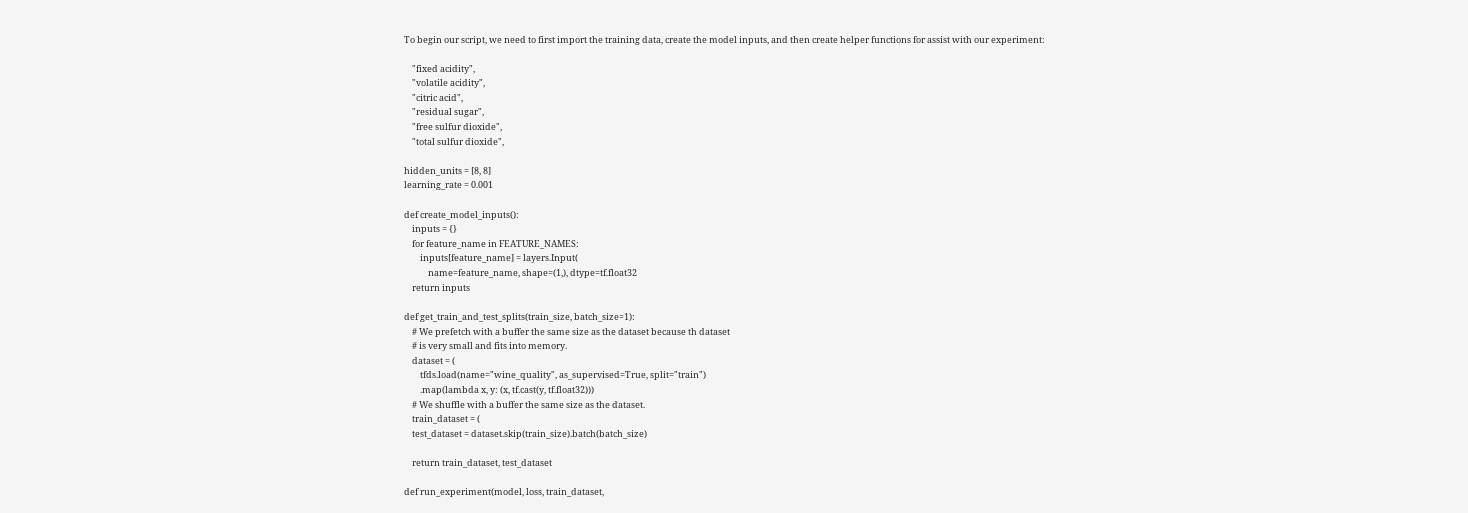To begin our script, we need to first import the training data, create the model inputs, and then create helper functions for assist with our experiment:

    "fixed acidity",
    "volatile acidity",
    "citric acid",
    "residual sugar",
    "free sulfur dioxide",
    "total sulfur dioxide",

hidden_units = [8, 8]
learning_rate = 0.001

def create_model_inputs():
    inputs = {}
    for feature_name in FEATURE_NAMES:
        inputs[feature_name] = layers.Input(
            name=feature_name, shape=(1,), dtype=tf.float32
    return inputs

def get_train_and_test_splits(train_size, batch_size=1):
    # We prefetch with a buffer the same size as the dataset because th dataset
    # is very small and fits into memory.
    dataset = (
        tfds.load(name="wine_quality", as_supervised=True, split="train")
        .map(lambda x, y: (x, tf.cast(y, tf.float32)))
    # We shuffle with a buffer the same size as the dataset.
    train_dataset = (
    test_dataset = dataset.skip(train_size).batch(batch_size)

    return train_dataset, test_dataset

def run_experiment(model, loss, train_dataset,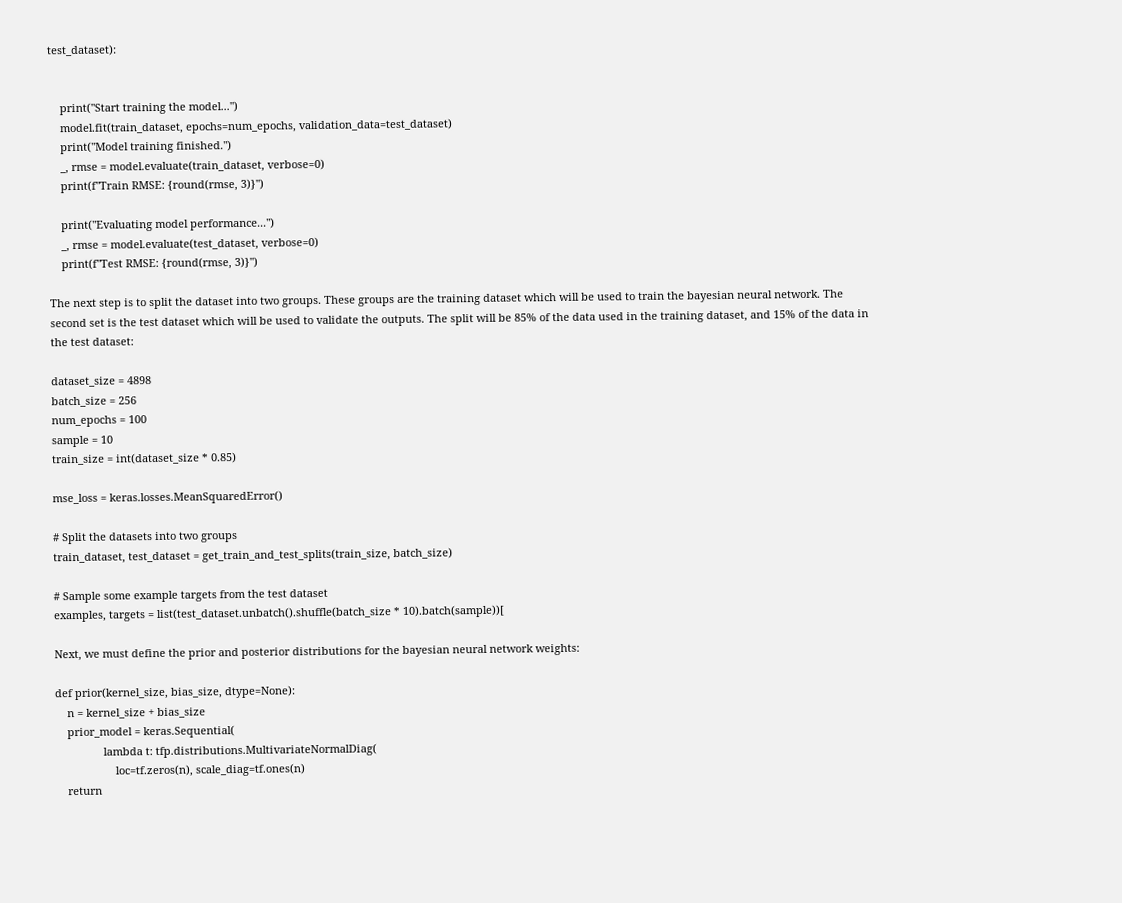test_dataset):


    print("Start training the model...")
    model.fit(train_dataset, epochs=num_epochs, validation_data=test_dataset)
    print("Model training finished.")
    _, rmse = model.evaluate(train_dataset, verbose=0)
    print(f"Train RMSE: {round(rmse, 3)}")

    print("Evaluating model performance...")
    _, rmse = model.evaluate(test_dataset, verbose=0)
    print(f"Test RMSE: {round(rmse, 3)}")

The next step is to split the dataset into two groups. These groups are the training dataset which will be used to train the bayesian neural network. The second set is the test dataset which will be used to validate the outputs. The split will be 85% of the data used in the training dataset, and 15% of the data in the test dataset:

dataset_size = 4898
batch_size = 256
num_epochs = 100
sample = 10
train_size = int(dataset_size * 0.85)

mse_loss = keras.losses.MeanSquaredError()

# Split the datasets into two groups
train_dataset, test_dataset = get_train_and_test_splits(train_size, batch_size)

# Sample some example targets from the test dataset
examples, targets = list(test_dataset.unbatch().shuffle(batch_size * 10).batch(sample))[

Next, we must define the prior and posterior distributions for the bayesian neural network weights:

def prior(kernel_size, bias_size, dtype=None):
    n = kernel_size + bias_size
    prior_model = keras.Sequential(
                lambda t: tfp.distributions.MultivariateNormalDiag(
                    loc=tf.zeros(n), scale_diag=tf.ones(n)
    return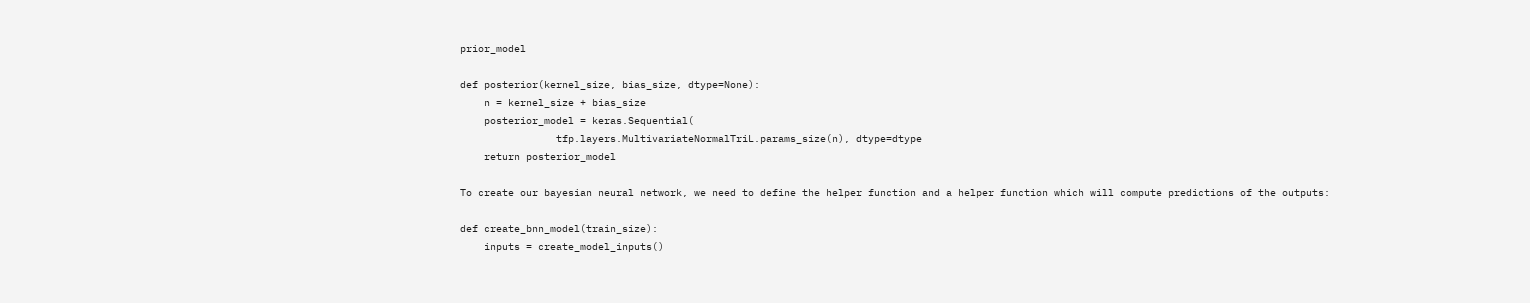prior_model

def posterior(kernel_size, bias_size, dtype=None):
    n = kernel_size + bias_size
    posterior_model = keras.Sequential(
                tfp.layers.MultivariateNormalTriL.params_size(n), dtype=dtype
    return posterior_model

To create our bayesian neural network, we need to define the helper function and a helper function which will compute predictions of the outputs:

def create_bnn_model(train_size):
    inputs = create_model_inputs()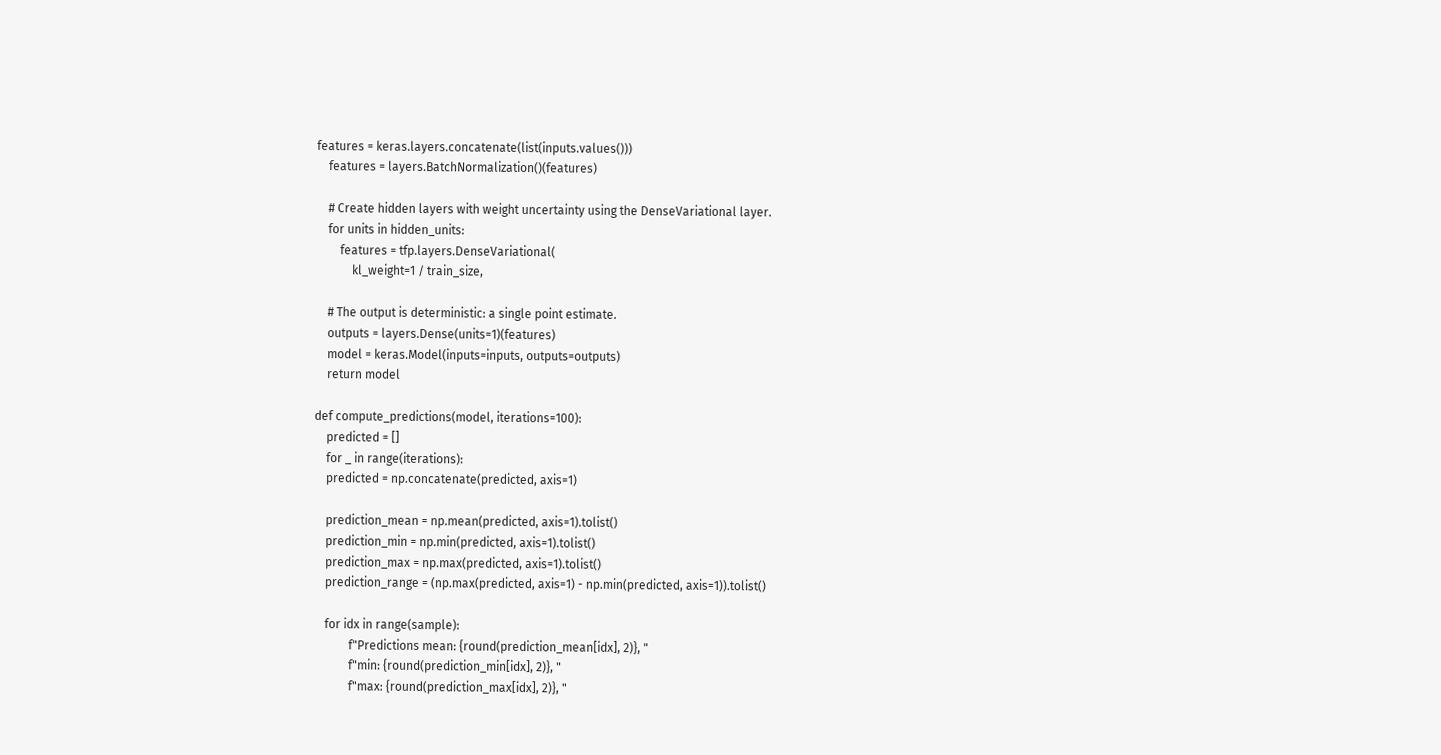features = keras.layers.concatenate(list(inputs.values()))
    features = layers.BatchNormalization()(features)

    # Create hidden layers with weight uncertainty using the DenseVariational layer.
    for units in hidden_units:
        features = tfp.layers.DenseVariational(
            kl_weight=1 / train_size,

    # The output is deterministic: a single point estimate.
    outputs = layers.Dense(units=1)(features)
    model = keras.Model(inputs=inputs, outputs=outputs)
    return model

def compute_predictions(model, iterations=100):
    predicted = []
    for _ in range(iterations):
    predicted = np.concatenate(predicted, axis=1)

    prediction_mean = np.mean(predicted, axis=1).tolist()
    prediction_min = np.min(predicted, axis=1).tolist()
    prediction_max = np.max(predicted, axis=1).tolist()
    prediction_range = (np.max(predicted, axis=1) - np.min(predicted, axis=1)).tolist()

    for idx in range(sample):
            f"Predictions mean: {round(prediction_mean[idx], 2)}, "
            f"min: {round(prediction_min[idx], 2)}, "
            f"max: {round(prediction_max[idx], 2)}, "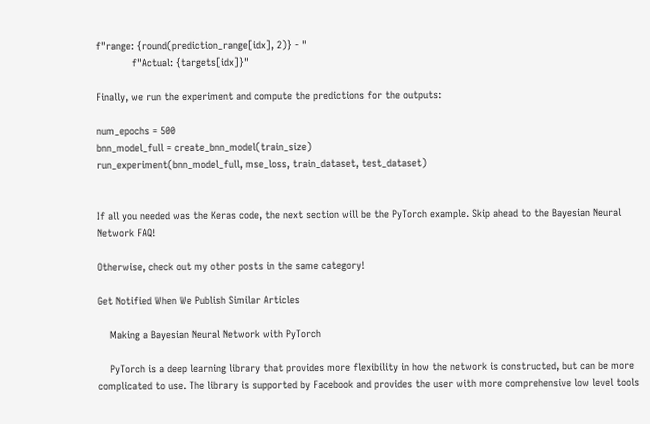f"range: {round(prediction_range[idx], 2)} - "
            f"Actual: {targets[idx]}"

Finally, we run the experiment and compute the predictions for the outputs:

num_epochs = 500
bnn_model_full = create_bnn_model(train_size)
run_experiment(bnn_model_full, mse_loss, train_dataset, test_dataset)


If all you needed was the Keras code, the next section will be the PyTorch example. Skip ahead to the Bayesian Neural Network FAQ!

Otherwise, check out my other posts in the same category!

Get Notified When We Publish Similar Articles

    Making a Bayesian Neural Network with PyTorch

    PyTorch is a deep learning library that provides more flexibility in how the network is constructed, but can be more complicated to use. The library is supported by Facebook and provides the user with more comprehensive low level tools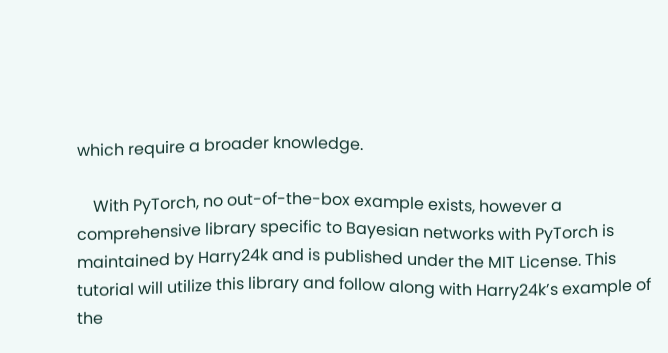which require a broader knowledge.

    With PyTorch, no out-of-the-box example exists, however a comprehensive library specific to Bayesian networks with PyTorch is maintained by Harry24k and is published under the MIT License. This tutorial will utilize this library and follow along with Harry24k’s example of the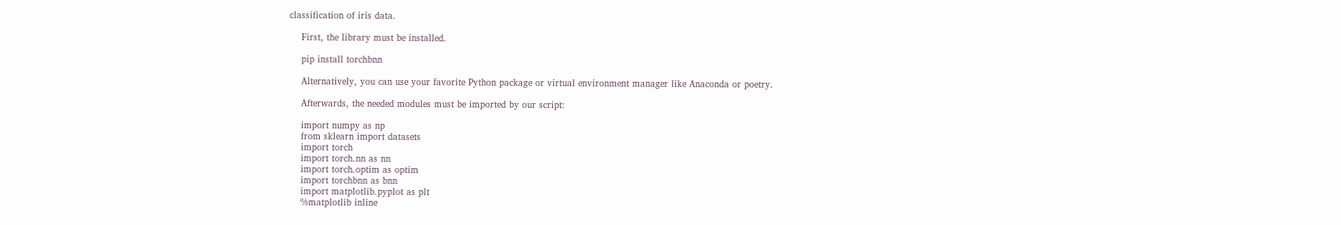classification of iris data.

    First, the library must be installed.

    pip install torchbnn

    Alternatively, you can use your favorite Python package or virtual environment manager like Anaconda or poetry.

    Afterwards, the needed modules must be imported by our script:

    import numpy as np
    from sklearn import datasets
    import torch
    import torch.nn as nn
    import torch.optim as optim
    import torchbnn as bnn
    import matplotlib.pyplot as plt
    %matplotlib inline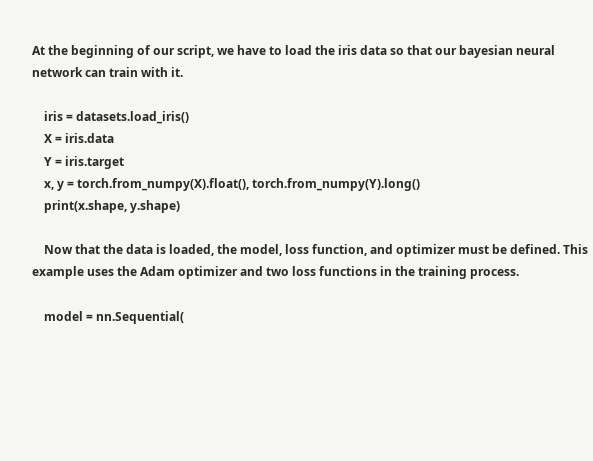At the beginning of our script, we have to load the iris data so that our bayesian neural network can train with it.

    iris = datasets.load_iris()
    X = iris.data
    Y = iris.target
    x, y = torch.from_numpy(X).float(), torch.from_numpy(Y).long()
    print(x.shape, y.shape)

    Now that the data is loaded, the model, loss function, and optimizer must be defined. This example uses the Adam optimizer and two loss functions in the training process.

    model = nn.Sequential(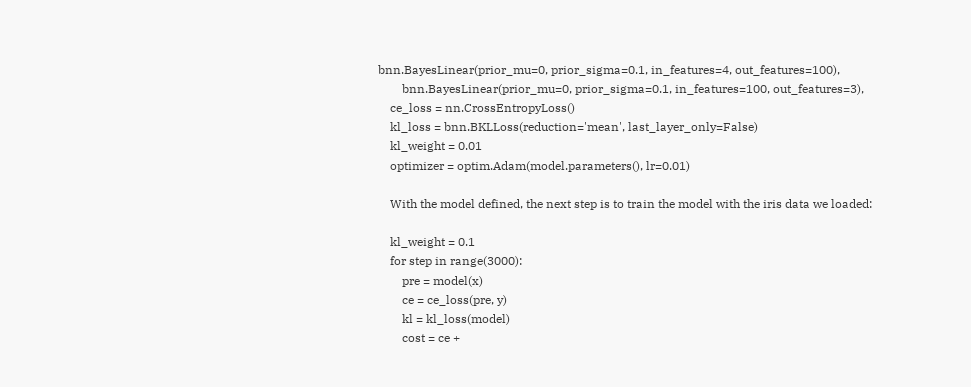bnn.BayesLinear(prior_mu=0, prior_sigma=0.1, in_features=4, out_features=100),
        bnn.BayesLinear(prior_mu=0, prior_sigma=0.1, in_features=100, out_features=3),
    ce_loss = nn.CrossEntropyLoss()
    kl_loss = bnn.BKLLoss(reduction='mean', last_layer_only=False)
    kl_weight = 0.01
    optimizer = optim.Adam(model.parameters(), lr=0.01)

    With the model defined, the next step is to train the model with the iris data we loaded:

    kl_weight = 0.1
    for step in range(3000):
        pre = model(x)
        ce = ce_loss(pre, y)
        kl = kl_loss(model)
        cost = ce +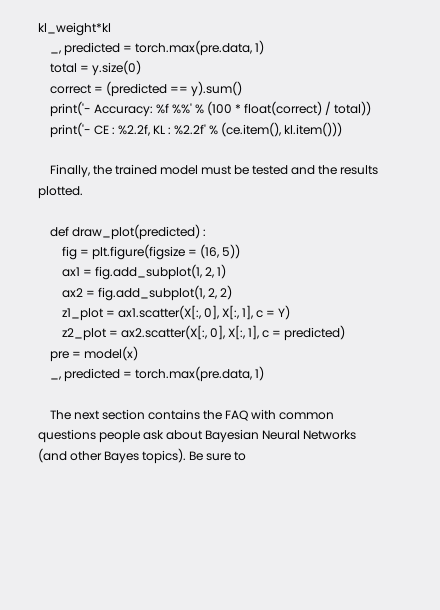kl_weight*kl
    _, predicted = torch.max(pre.data, 1)
    total = y.size(0)
    correct = (predicted == y).sum()
    print('- Accuracy: %f %%' % (100 * float(correct) / total))
    print('- CE : %2.2f, KL : %2.2f' % (ce.item(), kl.item()))

    Finally, the trained model must be tested and the results plotted.

    def draw_plot(predicted) :
        fig = plt.figure(figsize = (16, 5))
        ax1 = fig.add_subplot(1, 2, 1)
        ax2 = fig.add_subplot(1, 2, 2)
        z1_plot = ax1.scatter(X[:, 0], X[:, 1], c = Y)
        z2_plot = ax2.scatter(X[:, 0], X[:, 1], c = predicted)
    pre = model(x)
    _, predicted = torch.max(pre.data, 1)

    The next section contains the FAQ with common questions people ask about Bayesian Neural Networks (and other Bayes topics). Be sure to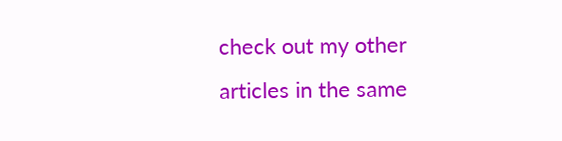check out my other articles in the same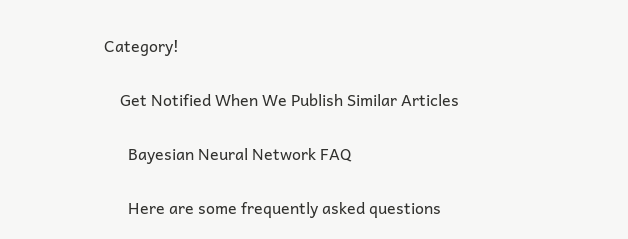Category!

    Get Notified When We Publish Similar Articles

      Bayesian Neural Network FAQ

      Here are some frequently asked questions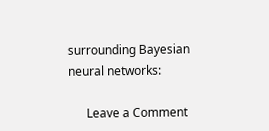surrounding Bayesian neural networks:

      Leave a Comment